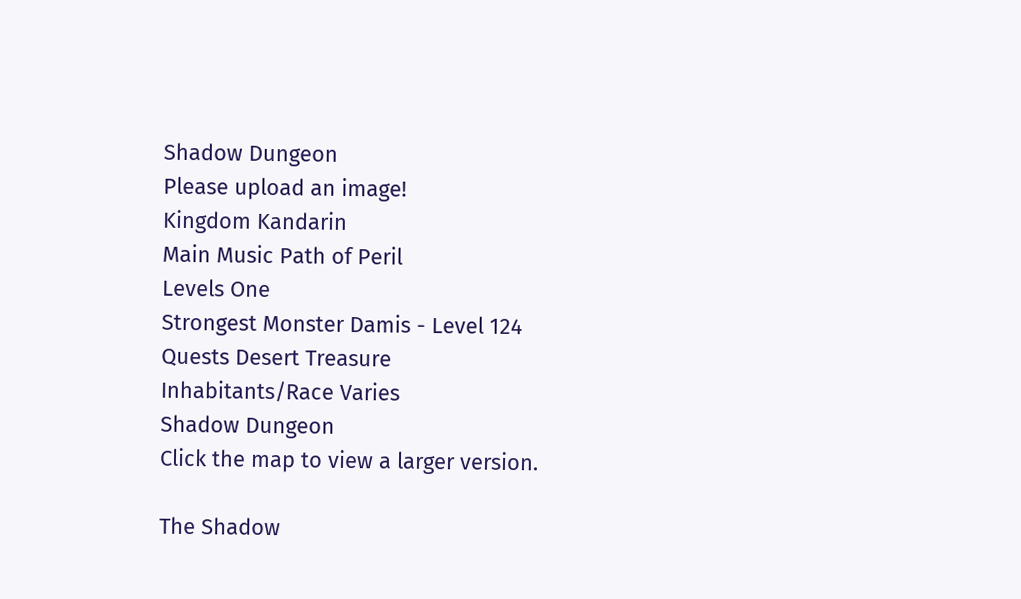Shadow Dungeon
Please upload an image!
Kingdom Kandarin
Main Music Path of Peril
Levels One
Strongest Monster Damis - Level 124
Quests Desert Treasure
Inhabitants/Race Varies
Shadow Dungeon
Click the map to view a larger version.

The Shadow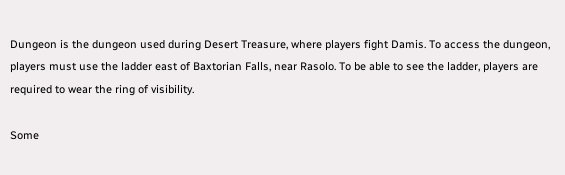Dungeon is the dungeon used during Desert Treasure, where players fight Damis. To access the dungeon, players must use the ladder east of Baxtorian Falls, near Rasolo. To be able to see the ladder, players are required to wear the ring of visibility.

Some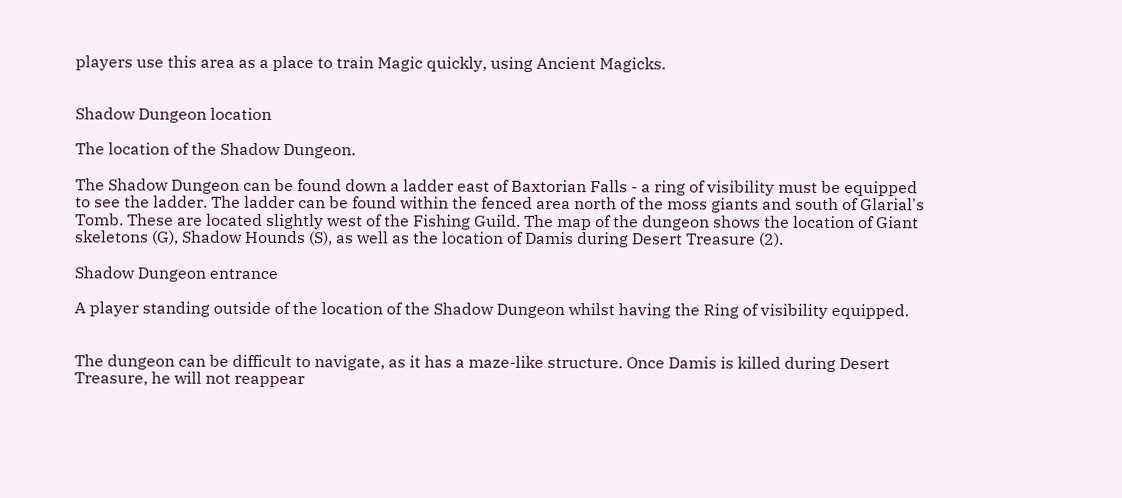players use this area as a place to train Magic quickly, using Ancient Magicks.


Shadow Dungeon location

The location of the Shadow Dungeon.

The Shadow Dungeon can be found down a ladder east of Baxtorian Falls - a ring of visibility must be equipped to see the ladder. The ladder can be found within the fenced area north of the moss giants and south of Glarial's Tomb. These are located slightly west of the Fishing Guild. The map of the dungeon shows the location of Giant skeletons (G), Shadow Hounds (S), as well as the location of Damis during Desert Treasure (2).

Shadow Dungeon entrance

A player standing outside of the location of the Shadow Dungeon whilst having the Ring of visibility equipped.


The dungeon can be difficult to navigate, as it has a maze-like structure. Once Damis is killed during Desert Treasure, he will not reappear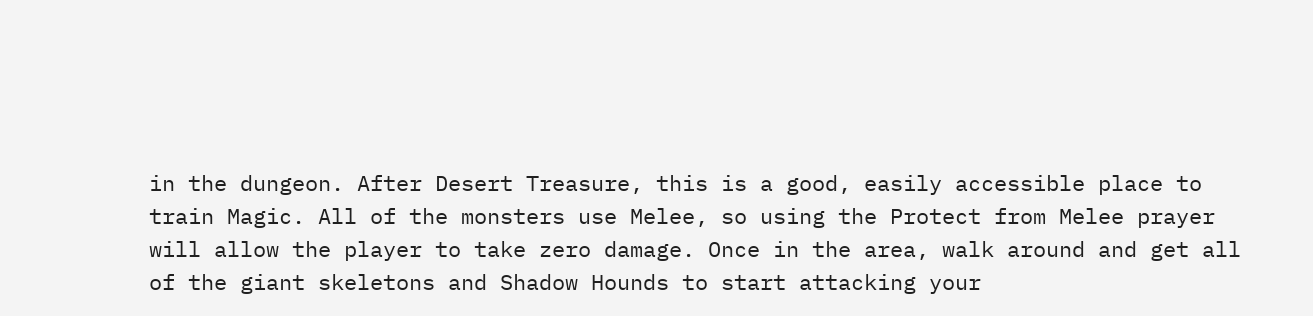in the dungeon. After Desert Treasure, this is a good, easily accessible place to train Magic. All of the monsters use Melee, so using the Protect from Melee prayer will allow the player to take zero damage. Once in the area, walk around and get all of the giant skeletons and Shadow Hounds to start attacking your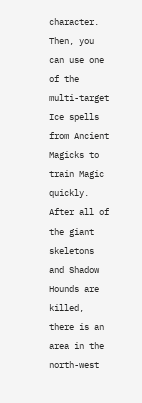character. Then, you can use one of the multi-target Ice spells from Ancient Magicks to train Magic quickly. After all of the giant skeletons and Shadow Hounds are killed, there is an area in the north-west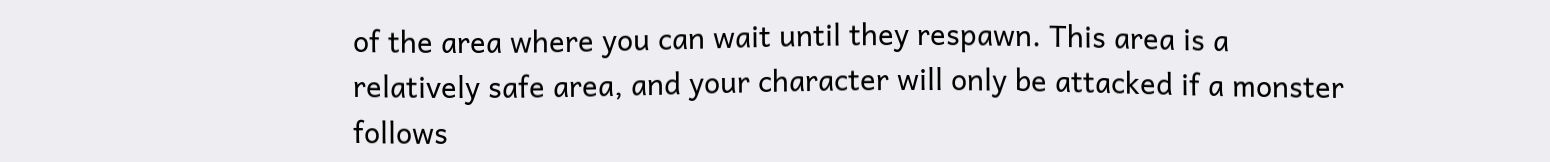of the area where you can wait until they respawn. This area is a relatively safe area, and your character will only be attacked if a monster follows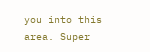you into this area. Super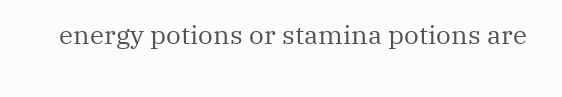energy potions or stamina potions are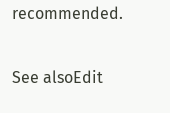recommended.

See alsoEdit